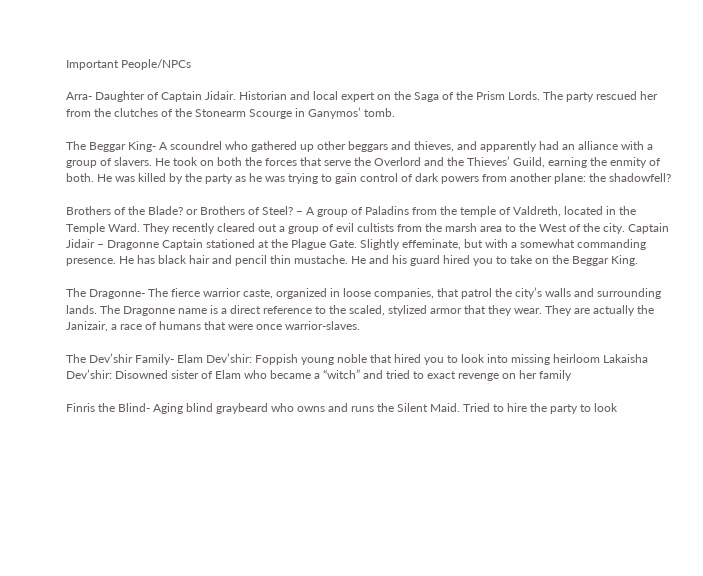Important People/NPCs

Arra- Daughter of Captain Jidair. Historian and local expert on the Saga of the Prism Lords. The party rescued her from the clutches of the Stonearm Scourge in Ganymos’ tomb.

The Beggar King- A scoundrel who gathered up other beggars and thieves, and apparently had an alliance with a group of slavers. He took on both the forces that serve the Overlord and the Thieves’ Guild, earning the enmity of both. He was killed by the party as he was trying to gain control of dark powers from another plane: the shadowfell?

Brothers of the Blade? or Brothers of Steel? – A group of Paladins from the temple of Valdreth, located in the Temple Ward. They recently cleared out a group of evil cultists from the marsh area to the West of the city. Captain Jidair – Dragonne Captain stationed at the Plague Gate. Slightly effeminate, but with a somewhat commanding presence. He has black hair and pencil thin mustache. He and his guard hired you to take on the Beggar King.

The Dragonne- The fierce warrior caste, organized in loose companies, that patrol the city’s walls and surrounding lands. The Dragonne name is a direct reference to the scaled, stylized armor that they wear. They are actually the Janizair, a race of humans that were once warrior-slaves.

The Dev’shir Family- Elam Dev’shir: Foppish young noble that hired you to look into missing heirloom Lakaisha Dev’shir: Disowned sister of Elam who became a “witch” and tried to exact revenge on her family

Finris the Blind- Aging blind graybeard who owns and runs the Silent Maid. Tried to hire the party to look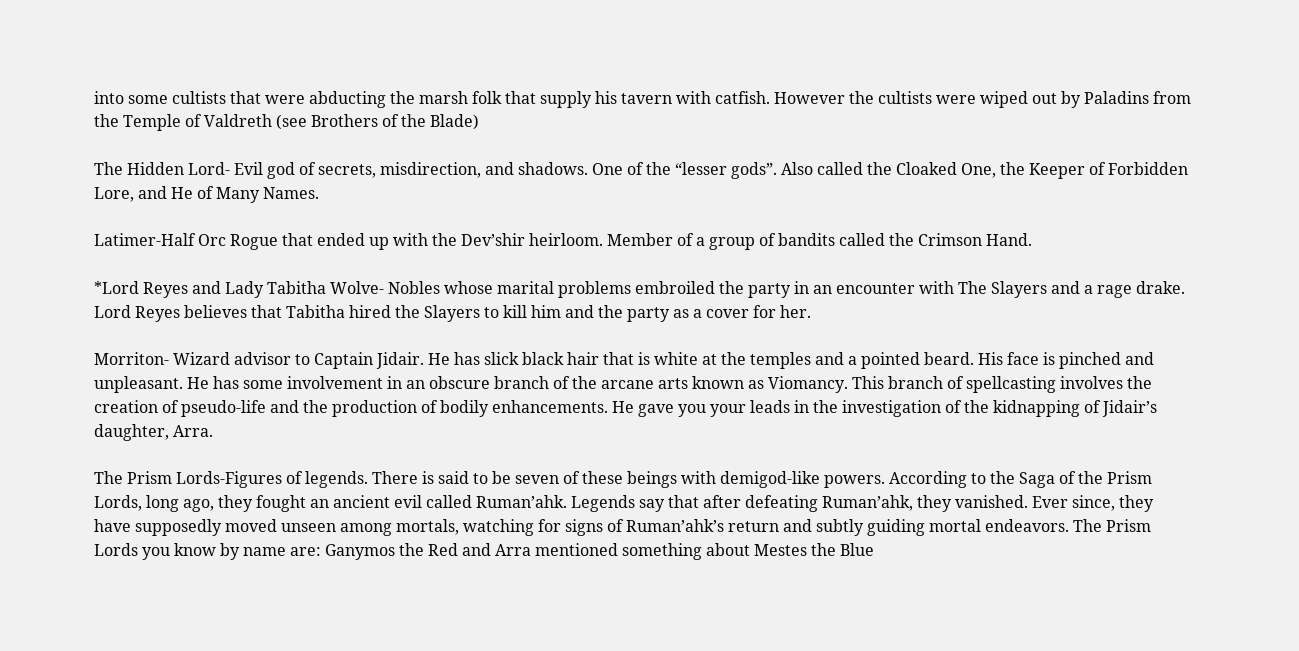into some cultists that were abducting the marsh folk that supply his tavern with catfish. However the cultists were wiped out by Paladins from the Temple of Valdreth (see Brothers of the Blade)

The Hidden Lord- Evil god of secrets, misdirection, and shadows. One of the “lesser gods”. Also called the Cloaked One, the Keeper of Forbidden Lore, and He of Many Names.

Latimer-Half Orc Rogue that ended up with the Dev’shir heirloom. Member of a group of bandits called the Crimson Hand.

*Lord Reyes and Lady Tabitha Wolve- Nobles whose marital problems embroiled the party in an encounter with The Slayers and a rage drake. Lord Reyes believes that Tabitha hired the Slayers to kill him and the party as a cover for her.

Morriton- Wizard advisor to Captain Jidair. He has slick black hair that is white at the temples and a pointed beard. His face is pinched and unpleasant. He has some involvement in an obscure branch of the arcane arts known as Viomancy. This branch of spellcasting involves the creation of pseudo-life and the production of bodily enhancements. He gave you your leads in the investigation of the kidnapping of Jidair’s daughter, Arra.

The Prism Lords-Figures of legends. There is said to be seven of these beings with demigod-like powers. According to the Saga of the Prism Lords, long ago, they fought an ancient evil called Ruman’ahk. Legends say that after defeating Ruman’ahk, they vanished. Ever since, they have supposedly moved unseen among mortals, watching for signs of Ruman’ahk’s return and subtly guiding mortal endeavors. The Prism Lords you know by name are: Ganymos the Red and Arra mentioned something about Mestes the Blue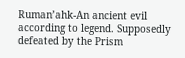Ruman’ahk-An ancient evil according to legend. Supposedly defeated by the Prism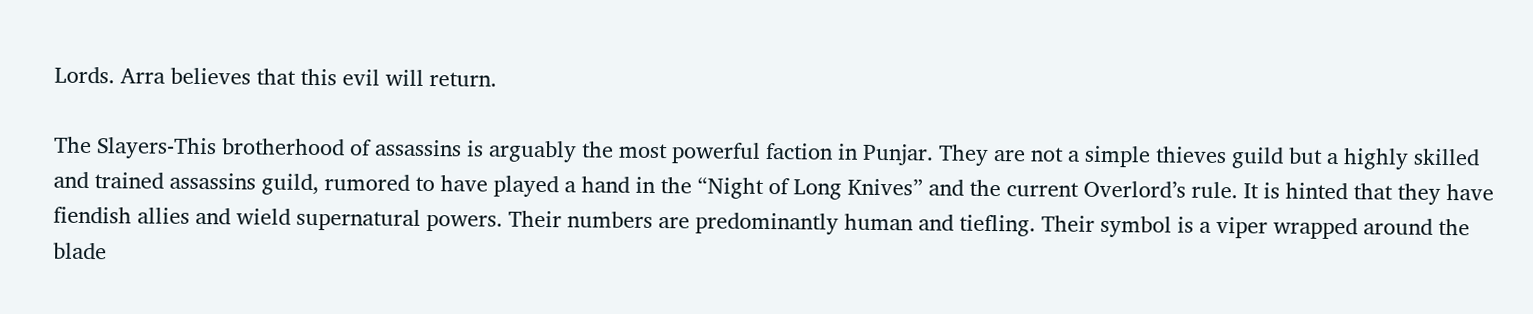Lords. Arra believes that this evil will return.

The Slayers-This brotherhood of assassins is arguably the most powerful faction in Punjar. They are not a simple thieves guild but a highly skilled and trained assassins guild, rumored to have played a hand in the “Night of Long Knives” and the current Overlord’s rule. It is hinted that they have fiendish allies and wield supernatural powers. Their numbers are predominantly human and tiefling. Their symbol is a viper wrapped around the blade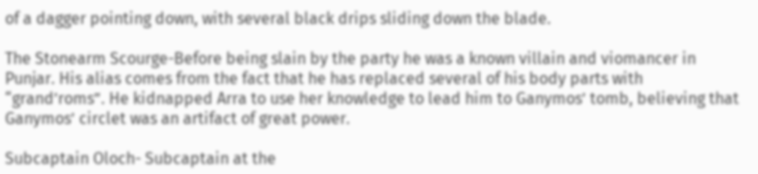of a dagger pointing down, with several black drips sliding down the blade.

The Stonearm Scourge-Before being slain by the party he was a known villain and viomancer in Punjar. His alias comes from the fact that he has replaced several of his body parts with “grand’roms”. He kidnapped Arra to use her knowledge to lead him to Ganymos’ tomb, believing that Ganymos’ circlet was an artifact of great power.

Subcaptain Oloch- Subcaptain at the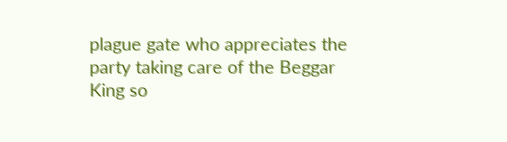plague gate who appreciates the party taking care of the Beggar King so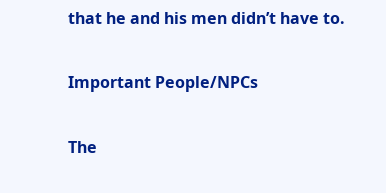that he and his men didn’t have to.

Important People/NPCs

The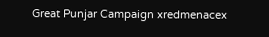Great Punjar Campaign xredmenacex